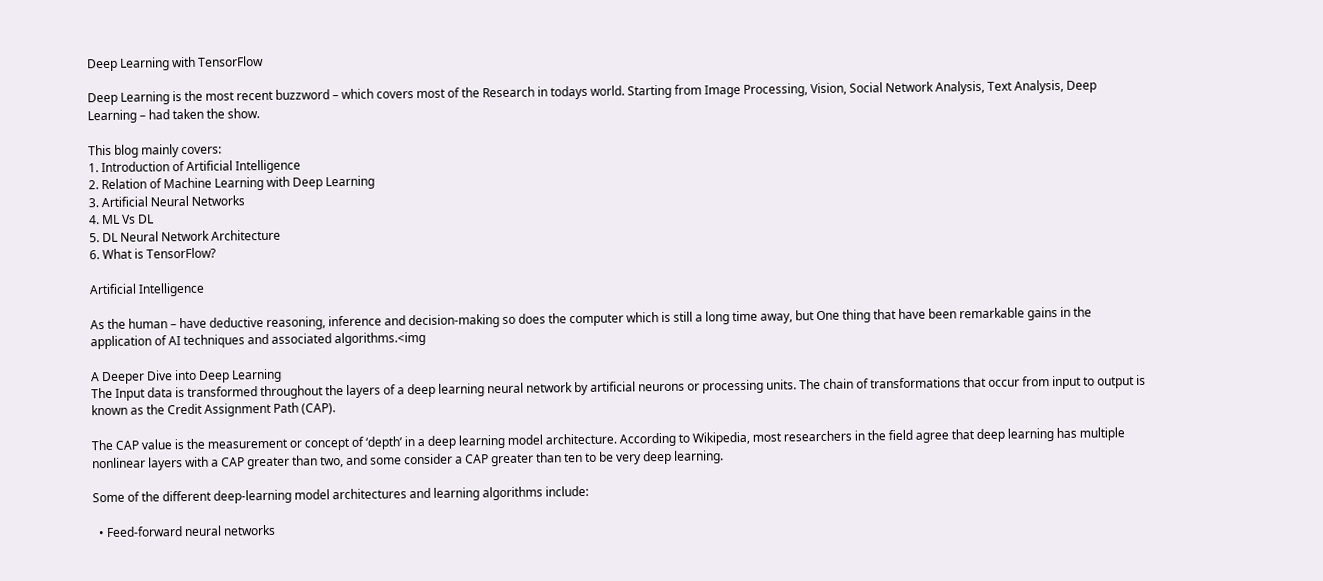Deep Learning with TensorFlow

Deep Learning is the most recent buzzword – which covers most of the Research in todays world. Starting from Image Processing, Vision, Social Network Analysis, Text Analysis, Deep Learning – had taken the show.

This blog mainly covers:
1. Introduction of Artificial Intelligence
2. Relation of Machine Learning with Deep Learning
3. Artificial Neural Networks
4. ML Vs DL
5. DL Neural Network Architecture
6. What is TensorFlow?

Artificial Intelligence

As the human – have deductive reasoning, inference and decision-making so does the computer which is still a long time away, but One thing that have been remarkable gains in the application of AI techniques and associated algorithms.<img

A Deeper Dive into Deep Learning
The Input data is transformed throughout the layers of a deep learning neural network by artificial neurons or processing units. The chain of transformations that occur from input to output is known as the Credit Assignment Path (CAP).

The CAP value is the measurement or concept of ‘depth’ in a deep learning model architecture. According to Wikipedia, most researchers in the field agree that deep learning has multiple nonlinear layers with a CAP greater than two, and some consider a CAP greater than ten to be very deep learning.

Some of the different deep-learning model architectures and learning algorithms include:

  • Feed-forward neural networks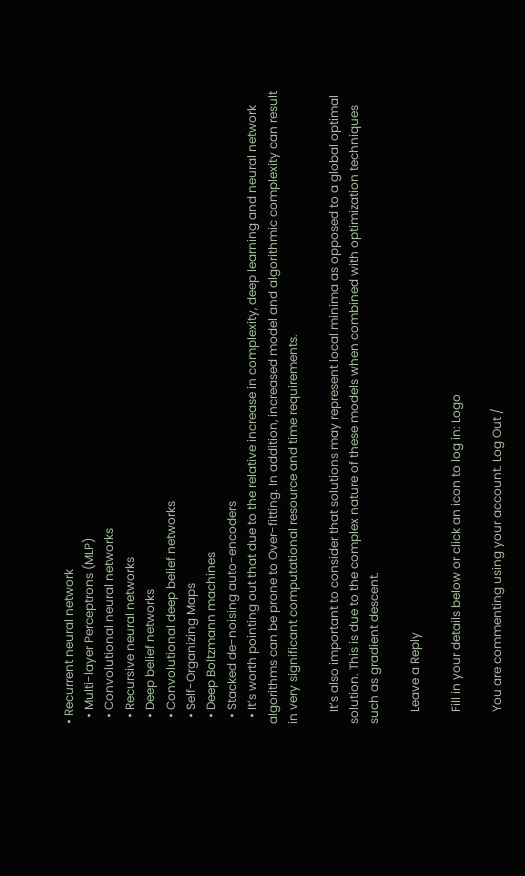• Recurrent neural network
  • Multi-layer Perceptrons (MLP)
  • Convolutional neural networks
  • Recursive neural networks
  • Deep belief networks
  • Convolutional deep belief networks
  • Self-Organizing Maps
  • Deep Boltzmann machines
  • Stacked de-noising auto-encoders
  • It’s worth pointing out that due to the relative increase in complexity, deep learning and neural network algorithms can be prone to Over-fitting. In addition, increased model and algorithmic complexity can result in very significant computational resource and time requirements.

    It’s also important to consider that solutions may represent local minima as opposed to a global optimal solution. This is due to the complex nature of these models when combined with optimization techniques such as gradient descent.

    Leave a Reply

    Fill in your details below or click an icon to log in: Logo

    You are commenting using your account. Log Out /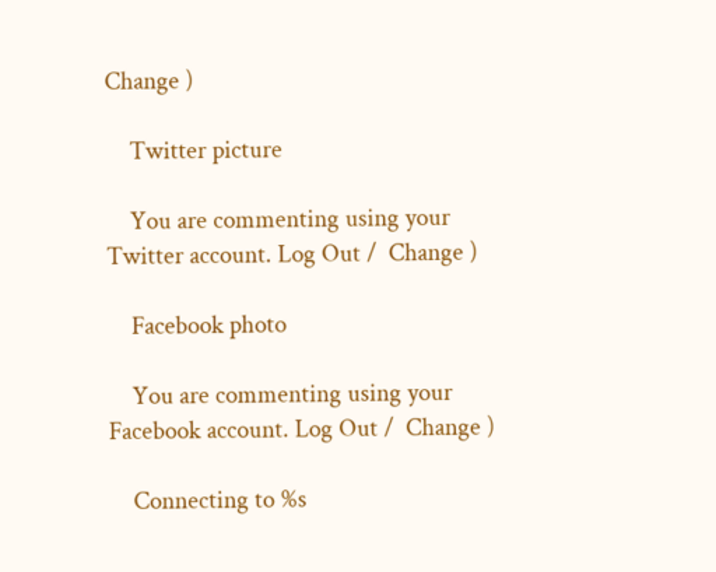Change )

    Twitter picture

    You are commenting using your Twitter account. Log Out /  Change )

    Facebook photo

    You are commenting using your Facebook account. Log Out /  Change )

    Connecting to %s